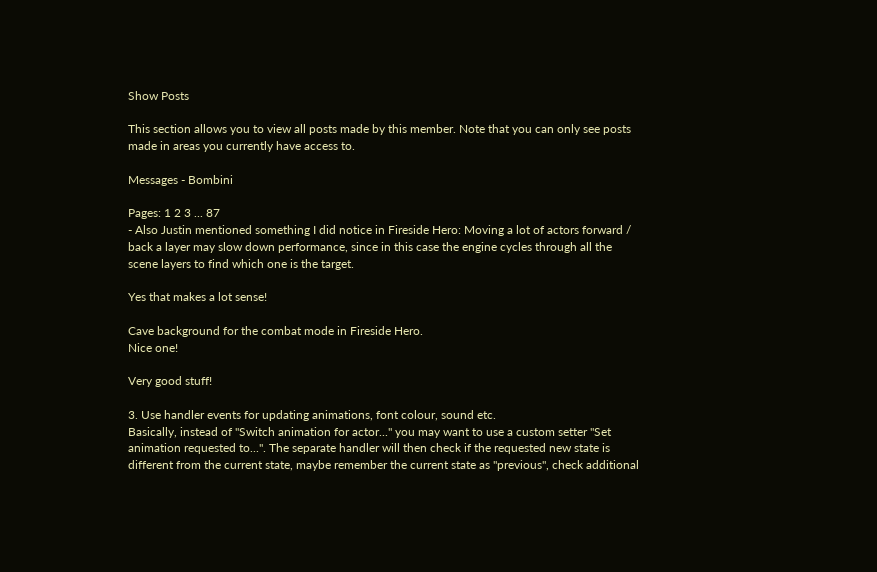Show Posts

This section allows you to view all posts made by this member. Note that you can only see posts made in areas you currently have access to.

Messages - Bombini

Pages: 1 2 3 ... 87
- Also Justin mentioned something I did notice in Fireside Hero: Moving a lot of actors forward / back a layer may slow down performance, since in this case the engine cycles through all the scene layers to find which one is the target.

Yes that makes a lot sense!

Cave background for the combat mode in Fireside Hero.
Nice one!

Very good stuff!

3. Use handler events for updating animations, font colour, sound etc.
Basically, instead of "Switch animation for actor..." you may want to use a custom setter "Set animation requested to...". The separate handler will then check if the requested new state is different from the current state, maybe remember the current state as "previous", check additional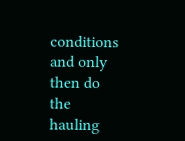conditions and only then do the hauling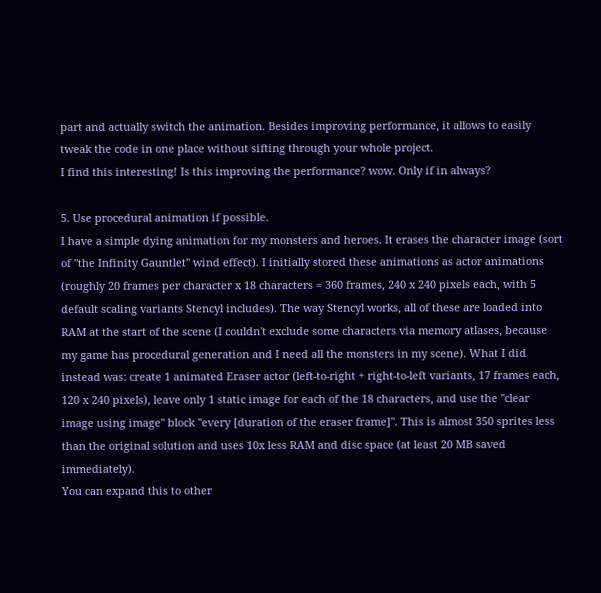part and actually switch the animation. Besides improving performance, it allows to easily tweak the code in one place without sifting through your whole project.
I find this interesting! Is this improving the performance? wow. Only if in always?

5. Use procedural animation if possible.
I have a simple dying animation for my monsters and heroes. It erases the character image (sort of "the Infinity Gauntlet" wind effect). I initially stored these animations as actor animations (roughly 20 frames per character x 18 characters = 360 frames, 240 x 240 pixels each, with 5 default scaling variants Stencyl includes). The way Stencyl works, all of these are loaded into RAM at the start of the scene (I couldn't exclude some characters via memory atlases, because my game has procedural generation and I need all the monsters in my scene). What I did instead was: create 1 animated Eraser actor (left-to-right + right-to-left variants, 17 frames each, 120 x 240 pixels), leave only 1 static image for each of the 18 characters, and use the "clear image using image" block "every [duration of the eraser frame]". This is almost 350 sprites less than the original solution and uses 10x less RAM and disc space (at least 20 MB saved immediately).
You can expand this to other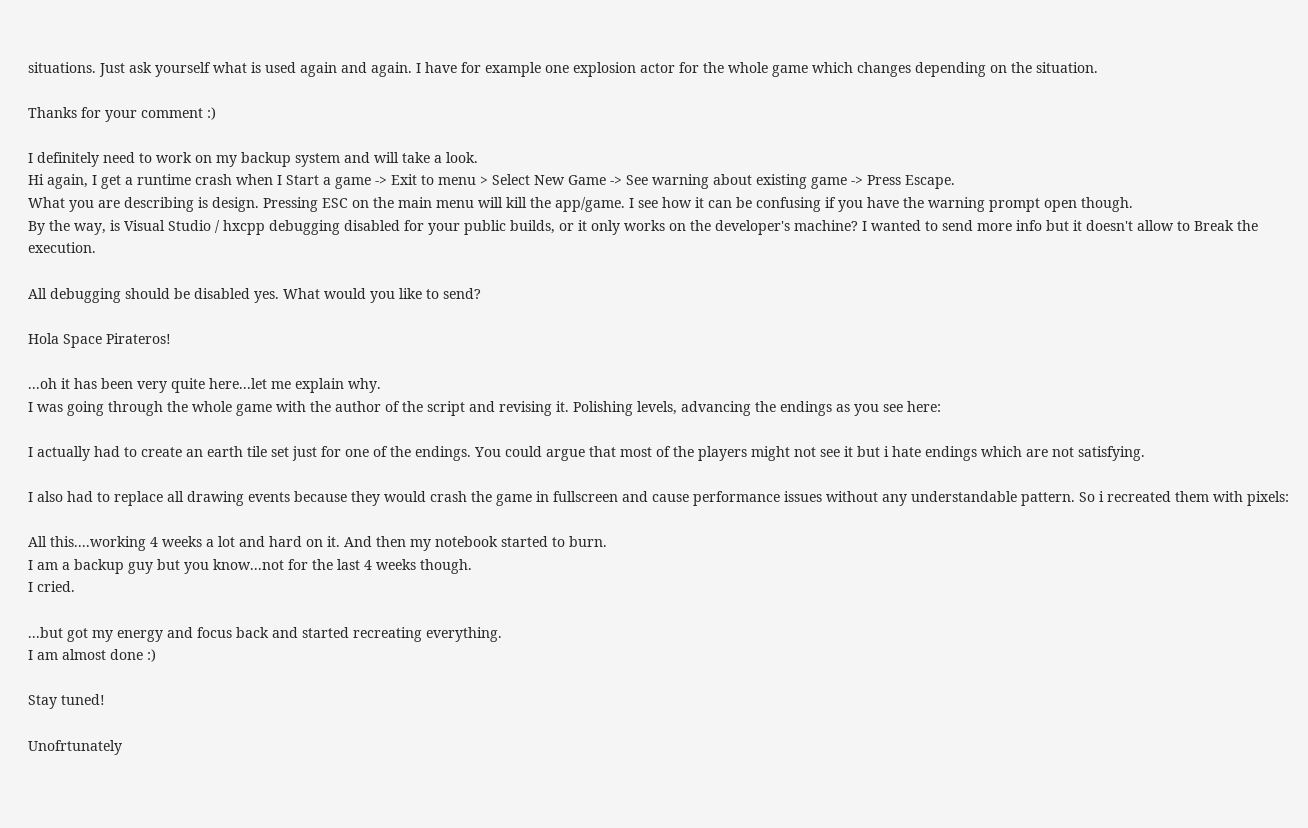situations. Just ask yourself what is used again and again. I have for example one explosion actor for the whole game which changes depending on the situation.

Thanks for your comment :)

I definitely need to work on my backup system and will take a look.
Hi again, I get a runtime crash when I Start a game -> Exit to menu > Select New Game -> See warning about existing game -> Press Escape.
What you are describing is design. Pressing ESC on the main menu will kill the app/game. I see how it can be confusing if you have the warning prompt open though.
By the way, is Visual Studio / hxcpp debugging disabled for your public builds, or it only works on the developer's machine? I wanted to send more info but it doesn't allow to Break the execution.

All debugging should be disabled yes. What would you like to send?

Hola Space Pirateros!

...oh it has been very quite here...let me explain why.
I was going through the whole game with the author of the script and revising it. Polishing levels, advancing the endings as you see here:

I actually had to create an earth tile set just for one of the endings. You could argue that most of the players might not see it but i hate endings which are not satisfying.

I also had to replace all drawing events because they would crash the game in fullscreen and cause performance issues without any understandable pattern. So i recreated them with pixels:

All this....working 4 weeks a lot and hard on it. And then my notebook started to burn.
I am a backup guy but you know...not for the last 4 weeks though.
I cried.

...but got my energy and focus back and started recreating everything.
I am almost done :)

Stay tuned!

Unofrtunately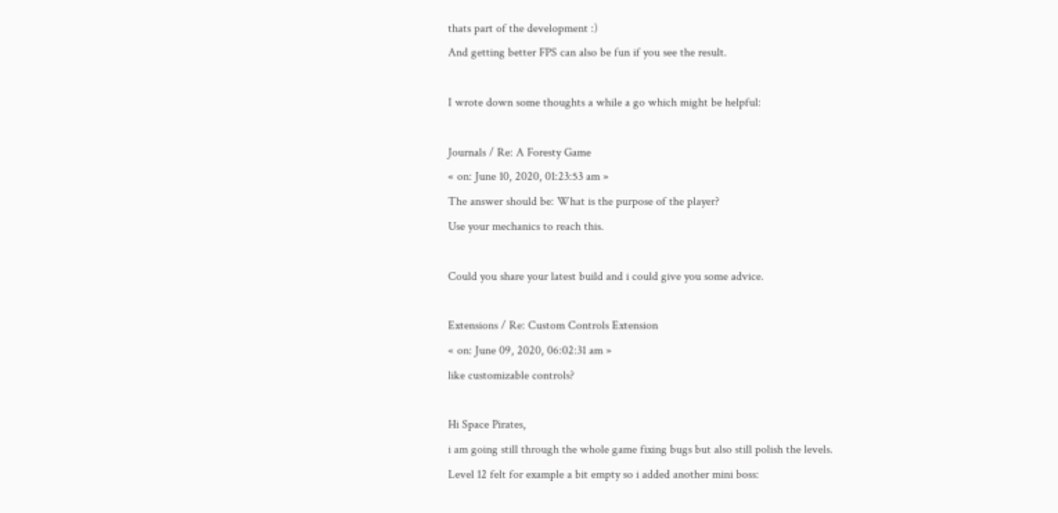thats part of the development :)
And getting better FPS can also be fun if you see the result.

I wrote down some thoughts a while a go which might be helpful:

Journals / Re: A Foresty Game
« on: June 10, 2020, 01:23:53 am »
The answer should be: What is the purpose of the player?
Use your mechanics to reach this.

Could you share your latest build and i could give you some advice.

Extensions / Re: Custom Controls Extension
« on: June 09, 2020, 06:02:31 am »
like customizable controls?

Hi Space Pirates,
i am going still through the whole game fixing bugs but also still polish the levels.
Level 12 felt for example a bit empty so i added another mini boss: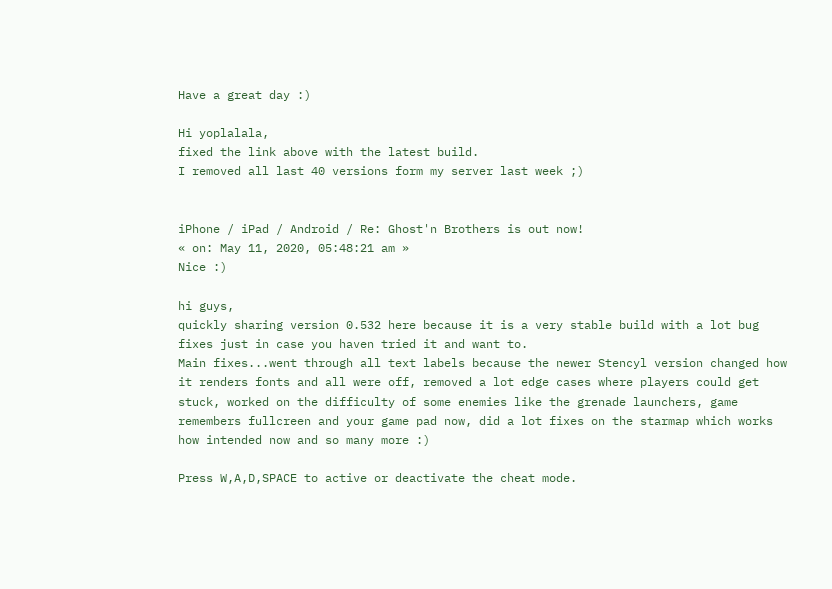Have a great day :)

Hi yoplalala,
fixed the link above with the latest build.
I removed all last 40 versions form my server last week ;)


iPhone / iPad / Android / Re: Ghost'n Brothers is out now!
« on: May 11, 2020, 05:48:21 am »
Nice :)

hi guys,
quickly sharing version 0.532 here because it is a very stable build with a lot bug fixes just in case you haven tried it and want to.
Main fixes...went through all text labels because the newer Stencyl version changed how it renders fonts and all were off, removed a lot edge cases where players could get stuck, worked on the difficulty of some enemies like the grenade launchers, game remembers fullcreen and your game pad now, did a lot fixes on the starmap which works how intended now and so many more :)

Press W,A,D,SPACE to active or deactivate the cheat mode.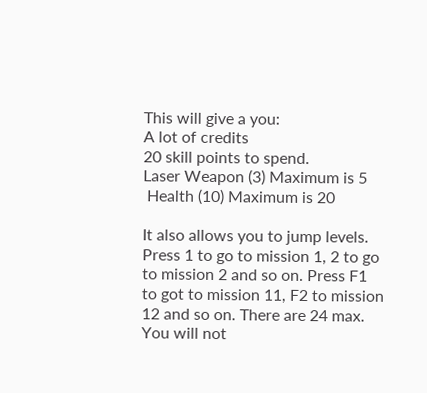This will give a you:
A lot of credits
20 skill points to spend.
Laser Weapon (3) Maximum is 5
 Health (10) Maximum is 20

It also allows you to jump levels. Press 1 to go to mission 1, 2 to go to mission 2 and so on. Press F1 to got to mission 11, F2 to mission 12 and so on. There are 24 max. You will not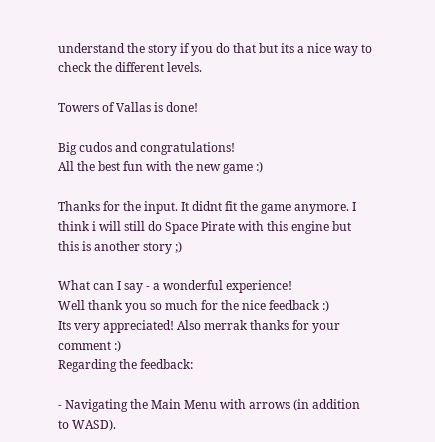understand the story if you do that but its a nice way to check the different levels.

Towers of Vallas is done!

Big cudos and congratulations!
All the best fun with the new game :)

Thanks for the input. It didnt fit the game anymore. I think i will still do Space Pirate with this engine but this is another story ;)

What can I say - a wonderful experience!
Well thank you so much for the nice feedback :)
Its very appreciated! Also merrak thanks for your comment :)
Regarding the feedback:

- Navigating the Main Menu with arrows (in addition to WASD).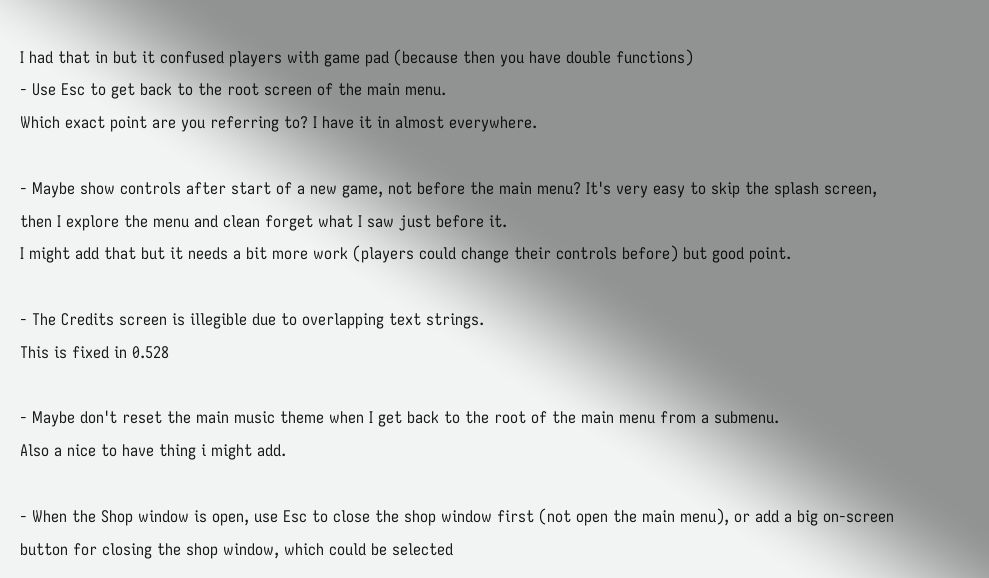I had that in but it confused players with game pad (because then you have double functions)
- Use Esc to get back to the root screen of the main menu.
Which exact point are you referring to? I have it in almost everywhere.

- Maybe show controls after start of a new game, not before the main menu? It's very easy to skip the splash screen, then I explore the menu and clean forget what I saw just before it.
I might add that but it needs a bit more work (players could change their controls before) but good point.

- The Credits screen is illegible due to overlapping text strings.
This is fixed in 0.528

- Maybe don't reset the main music theme when I get back to the root of the main menu from a submenu.
Also a nice to have thing i might add.

- When the Shop window is open, use Esc to close the shop window first (not open the main menu), or add a big on-screen button for closing the shop window, which could be selected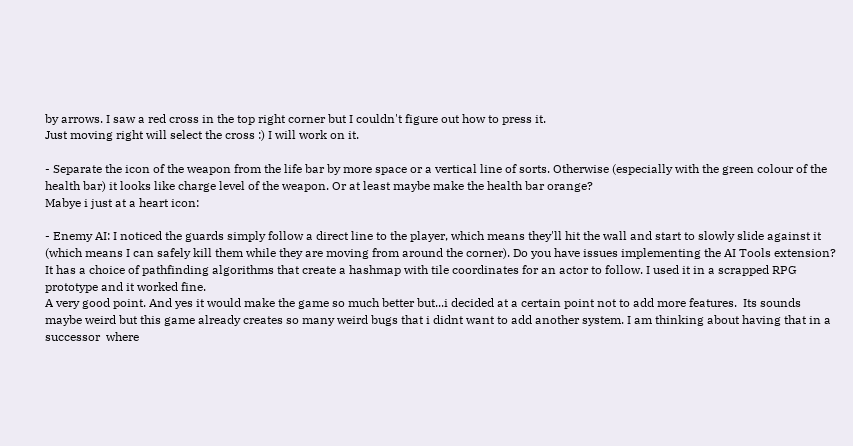by arrows. I saw a red cross in the top right corner but I couldn't figure out how to press it.
Just moving right will select the cross :) I will work on it.

- Separate the icon of the weapon from the life bar by more space or a vertical line of sorts. Otherwise (especially with the green colour of the health bar) it looks like charge level of the weapon. Or at least maybe make the health bar orange?
Mabye i just at a heart icon:

- Enemy AI: I noticed the guards simply follow a direct line to the player, which means they'll hit the wall and start to slowly slide against it (which means I can safely kill them while they are moving from around the corner). Do you have issues implementing the AI Tools extension? It has a choice of pathfinding algorithms that create a hashmap with tile coordinates for an actor to follow. I used it in a scrapped RPG prototype and it worked fine.
A very good point. And yes it would make the game so much better but...i decided at a certain point not to add more features.  Its sounds maybe weird but this game already creates so many weird bugs that i didnt want to add another system. I am thinking about having that in a successor  where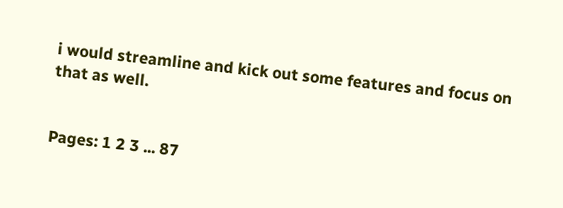i would streamline and kick out some features and focus on that as well.


Pages: 1 2 3 ... 87